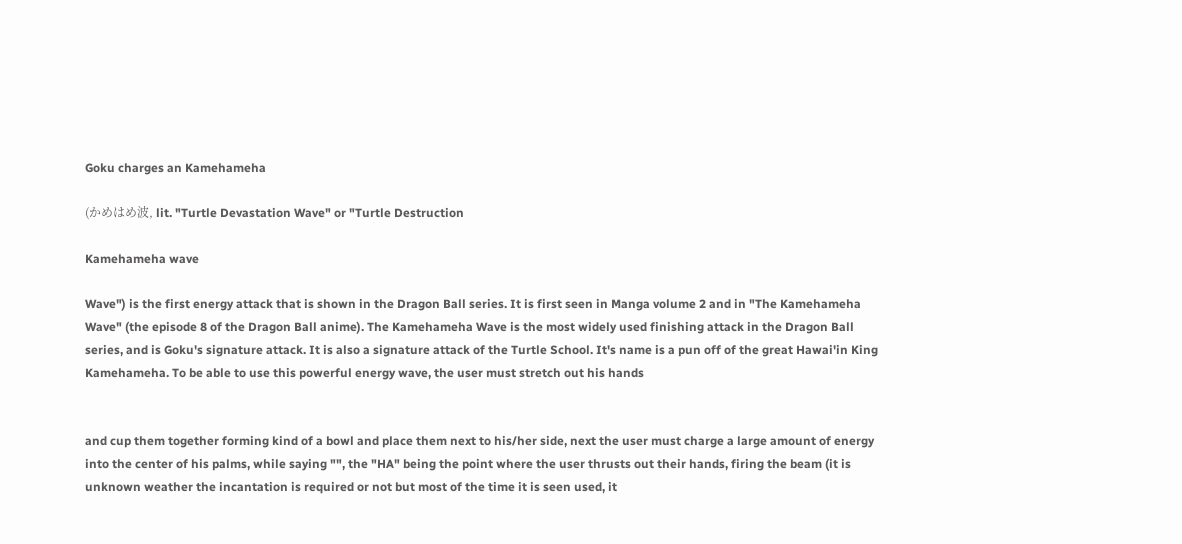Goku charges an Kamehameha

(かめはめ波, lit. "Turtle Devastation Wave" or "Turtle Destruction

Kamehameha wave

Wave") is the first energy attack that is shown in the Dragon Ball series. It is first seen in Manga volume 2 and in "The Kamehameha Wave" (the episode 8 of the Dragon Ball anime). The Kamehameha Wave is the most widely used finishing attack in the Dragon Ball series, and is Goku's signature attack. It is also a signature attack of the Turtle School. It's name is a pun off of the great Hawai'in King Kamehameha. To be able to use this powerful energy wave, the user must stretch out his hands


and cup them together forming kind of a bowl and place them next to his/her side, next the user must charge a large amount of energy into the center of his palms, while saying "", the "HA" being the point where the user thrusts out their hands, firing the beam (it is unknown weather the incantation is required or not but most of the time it is seen used, it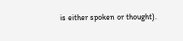is either spoken or thought).